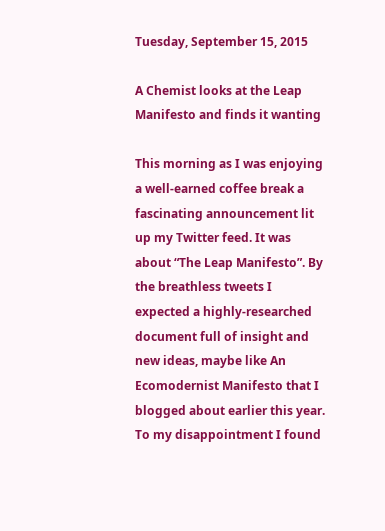Tuesday, September 15, 2015

A Chemist looks at the Leap Manifesto and finds it wanting

This morning as I was enjoying a well-earned coffee break a fascinating announcement lit up my Twitter feed. It was about “The Leap Manifesto”. By the breathless tweets I expected a highly-researched document full of insight and new ideas, maybe like An Ecomodernist Manifesto that I blogged about earlier this year. To my disappointment I found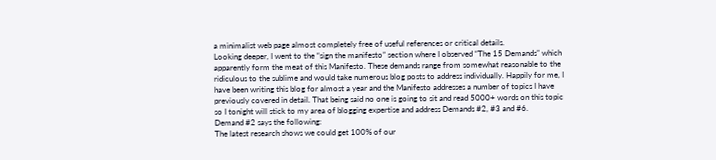a minimalist web page almost completely free of useful references or critical details.
Looking deeper, I went to the “sign the manifesto” section where I observed “The 15 Demands” which apparently form the meat of this Manifesto. These demands range from somewhat reasonable to the ridiculous to the sublime and would take numerous blog posts to address individually. Happily for me, I have been writing this blog for almost a year and the Manifesto addresses a number of topics I have previously covered in detail. That being said no one is going to sit and read 5000+ words on this topic so I tonight will stick to my area of blogging expertise and address Demands #2, #3 and #6.
Demand #2 says the following:
The latest research shows we could get 100% of our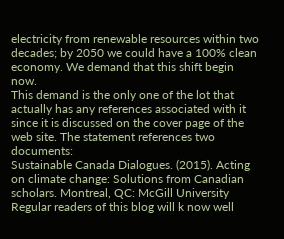electricity from renewable resources within two decades; by 2050 we could have a 100% clean economy. We demand that this shift begin now.
This demand is the only one of the lot that actually has any references associated with it since it is discussed on the cover page of the web site. The statement references two documents:
Sustainable Canada Dialogues. (2015). Acting on climate change: Solutions from Canadian scholars. Montreal, QC: McGill University
Regular readers of this blog will k now well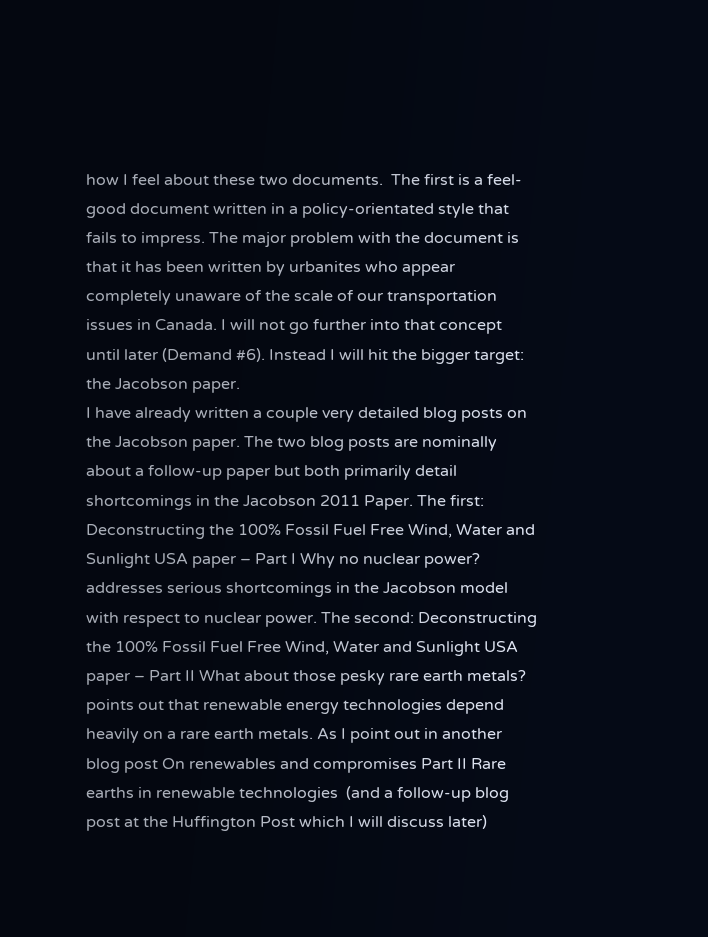how I feel about these two documents.  The first is a feel-good document written in a policy-orientated style that fails to impress. The major problem with the document is that it has been written by urbanites who appear completely unaware of the scale of our transportation issues in Canada. I will not go further into that concept until later (Demand #6). Instead I will hit the bigger target: the Jacobson paper.
I have already written a couple very detailed blog posts on the Jacobson paper. The two blog posts are nominally about a follow-up paper but both primarily detail shortcomings in the Jacobson 2011 Paper. The first: Deconstructing the 100% Fossil Fuel Free Wind, Water and Sunlight USA paper – Part I Why no nuclear power? addresses serious shortcomings in the Jacobson model with respect to nuclear power. The second: Deconstructing the 100% Fossil Fuel Free Wind, Water and Sunlight USA paper – Part II What about those pesky rare earth metals? points out that renewable energy technologies depend heavily on a rare earth metals. As I point out in another blog post On renewables and compromises Part II Rare earths in renewable technologies  (and a follow-up blog post at the Huffington Post which I will discuss later)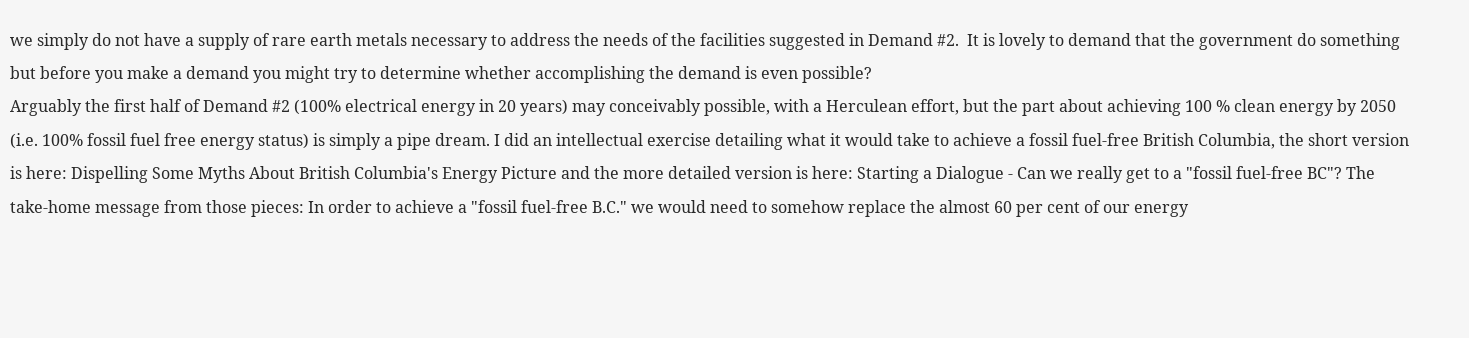we simply do not have a supply of rare earth metals necessary to address the needs of the facilities suggested in Demand #2.  It is lovely to demand that the government do something but before you make a demand you might try to determine whether accomplishing the demand is even possible?
Arguably the first half of Demand #2 (100% electrical energy in 20 years) may conceivably possible, with a Herculean effort, but the part about achieving 100 % clean energy by 2050 (i.e. 100% fossil fuel free energy status) is simply a pipe dream. I did an intellectual exercise detailing what it would take to achieve a fossil fuel-free British Columbia, the short version is here: Dispelling Some Myths About British Columbia's Energy Picture and the more detailed version is here: Starting a Dialogue - Can we really get to a "fossil fuel-free BC"? The take-home message from those pieces: In order to achieve a "fossil fuel-free B.C." we would need to somehow replace the almost 60 per cent of our energy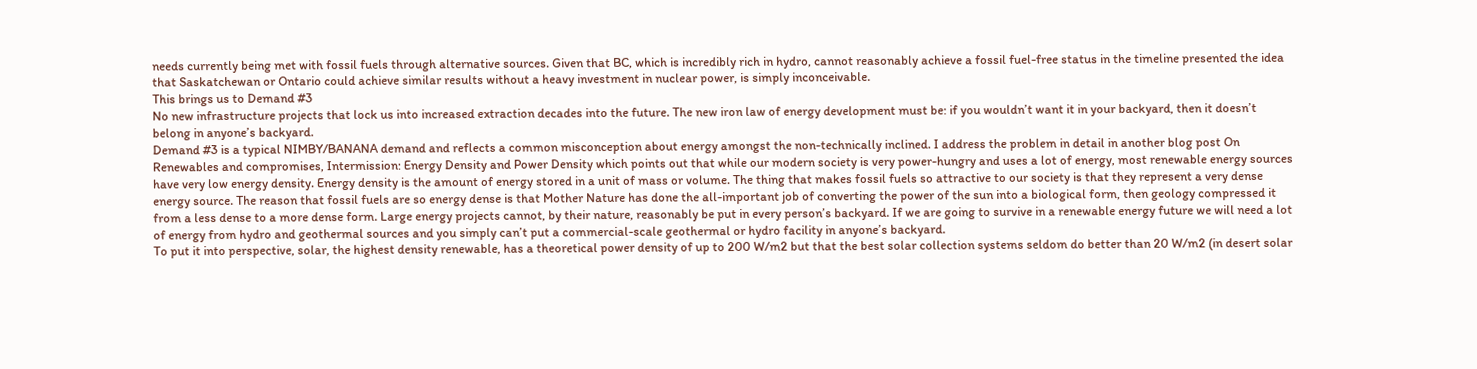needs currently being met with fossil fuels through alternative sources. Given that BC, which is incredibly rich in hydro, cannot reasonably achieve a fossil fuel-free status in the timeline presented the idea that Saskatchewan or Ontario could achieve similar results without a heavy investment in nuclear power, is simply inconceivable.
This brings us to Demand #3
No new infrastructure projects that lock us into increased extraction decades into the future. The new iron law of energy development must be: if you wouldn’t want it in your backyard, then it doesn’t belong in anyone’s backyard.
Demand #3 is a typical NIMBY/BANANA demand and reflects a common misconception about energy amongst the non-technically inclined. I address the problem in detail in another blog post On Renewables and compromises, Intermission: Energy Density and Power Density which points out that while our modern society is very power-hungry and uses a lot of energy, most renewable energy sources have very low energy density. Energy density is the amount of energy stored in a unit of mass or volume. The thing that makes fossil fuels so attractive to our society is that they represent a very dense energy source. The reason that fossil fuels are so energy dense is that Mother Nature has done the all-important job of converting the power of the sun into a biological form, then geology compressed it from a less dense to a more dense form. Large energy projects cannot, by their nature, reasonably be put in every person’s backyard. If we are going to survive in a renewable energy future we will need a lot of energy from hydro and geothermal sources and you simply can’t put a commercial-scale geothermal or hydro facility in anyone’s backyard.
To put it into perspective, solar, the highest density renewable, has a theoretical power density of up to 200 W/m2 but that the best solar collection systems seldom do better than 20 W/m2 (in desert solar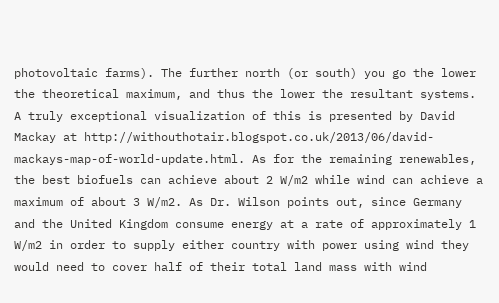photovoltaic farms). The further north (or south) you go the lower the theoretical maximum, and thus the lower the resultant systems. A truly exceptional visualization of this is presented by David Mackay at http://withouthotair.blogspot.co.uk/2013/06/david-mackays-map-of-world-update.html. As for the remaining renewables, the best biofuels can achieve about 2 W/m2 while wind can achieve a maximum of about 3 W/m2. As Dr. Wilson points out, since Germany and the United Kingdom consume energy at a rate of approximately 1 W/m2 in order to supply either country with power using wind they would need to cover half of their total land mass with wind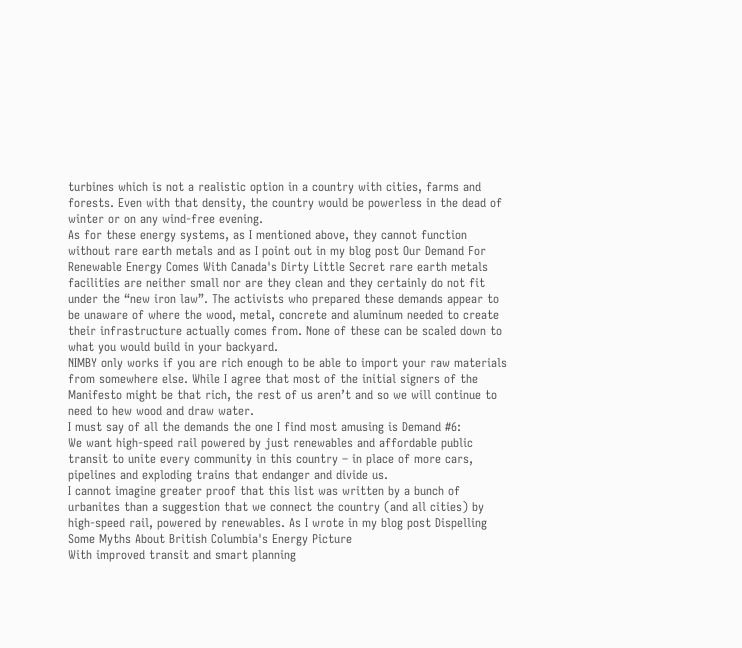turbines which is not a realistic option in a country with cities, farms and forests. Even with that density, the country would be powerless in the dead of winter or on any wind-free evening.
As for these energy systems, as I mentioned above, they cannot function without rare earth metals and as I point out in my blog post Our Demand For Renewable Energy Comes With Canada's Dirty Little Secret rare earth metals facilities are neither small nor are they clean and they certainly do not fit under the “new iron law”. The activists who prepared these demands appear to be unaware of where the wood, metal, concrete and aluminum needed to create their infrastructure actually comes from. None of these can be scaled down to what you would build in your backyard.
NIMBY only works if you are rich enough to be able to import your raw materials from somewhere else. While I agree that most of the initial signers of the Manifesto might be that rich, the rest of us aren’t and so we will continue to need to hew wood and draw water.
I must say of all the demands the one I find most amusing is Demand #6:
We want high-speed rail powered by just renewables and affordable public transit to unite every community in this country – in place of more cars, pipelines and exploding trains that endanger and divide us.
I cannot imagine greater proof that this list was written by a bunch of urbanites than a suggestion that we connect the country (and all cities) by high-speed rail, powered by renewables. As I wrote in my blog post Dispelling Some Myths About British Columbia's Energy Picture
With improved transit and smart planning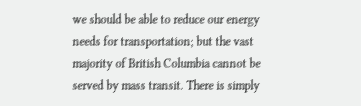we should be able to reduce our energy needs for transportation; but the vast majority of British Columbia cannot be served by mass transit. There is simply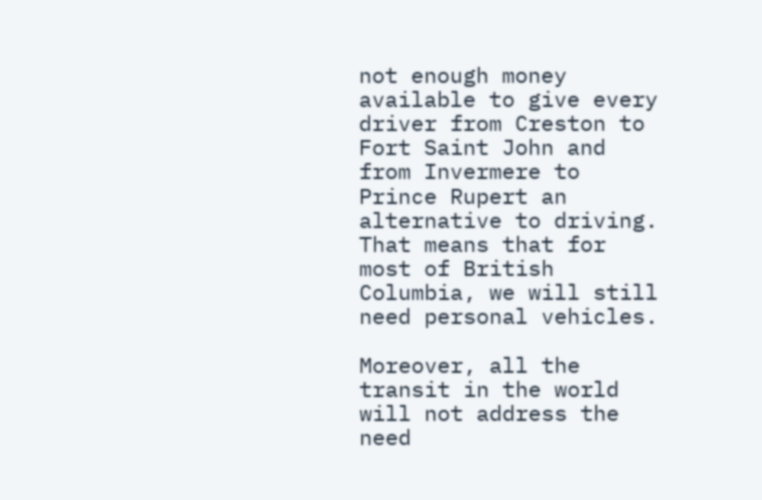not enough money available to give every driver from Creston to Fort Saint John and from Invermere to Prince Rupert an alternative to driving. That means that for most of British Columbia, we will still need personal vehicles.

Moreover, all the transit in the world will not address the need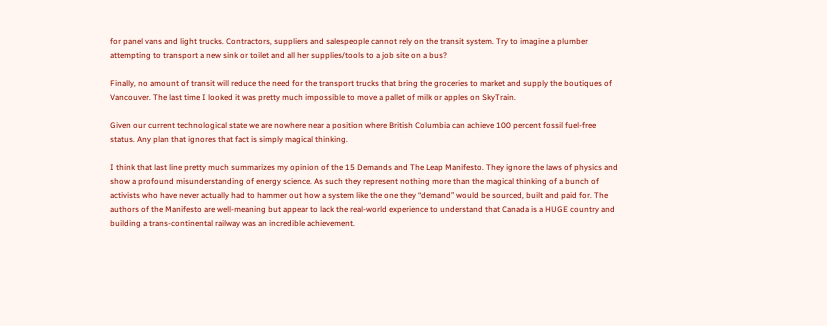for panel vans and light trucks. Contractors, suppliers and salespeople cannot rely on the transit system. Try to imagine a plumber attempting to transport a new sink or toilet and all her supplies/tools to a job site on a bus?

Finally, no amount of transit will reduce the need for the transport trucks that bring the groceries to market and supply the boutiques of Vancouver. The last time I looked it was pretty much impossible to move a pallet of milk or apples on SkyTrain.

Given our current technological state we are nowhere near a position where British Columbia can achieve 100 percent fossil fuel-free status. Any plan that ignores that fact is simply magical thinking.

I think that last line pretty much summarizes my opinion of the 15 Demands and The Leap Manifesto. They ignore the laws of physics and show a profound misunderstanding of energy science. As such they represent nothing more than the magical thinking of a bunch of activists who have never actually had to hammer out how a system like the one they “demand” would be sourced, built and paid for. The authors of the Manifesto are well-meaning but appear to lack the real-world experience to understand that Canada is a HUGE country and building a trans-continental railway was an incredible achievement.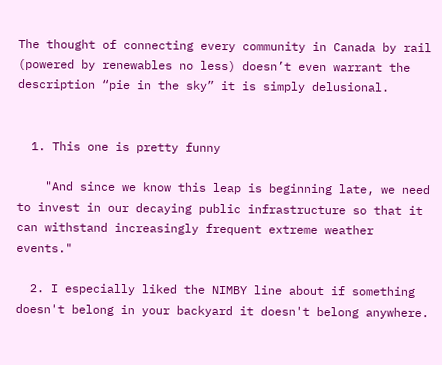The thought of connecting every community in Canada by rail (powered by renewables no less) doesn’t even warrant the description “pie in the sky” it is simply delusional.


  1. This one is pretty funny

    "And since we know this leap is beginning late, we need to invest in our decaying public infrastructure so that it can withstand increasingly frequent extreme weather events."

  2. I especially liked the NIMBY line about if something doesn't belong in your backyard it doesn't belong anywhere.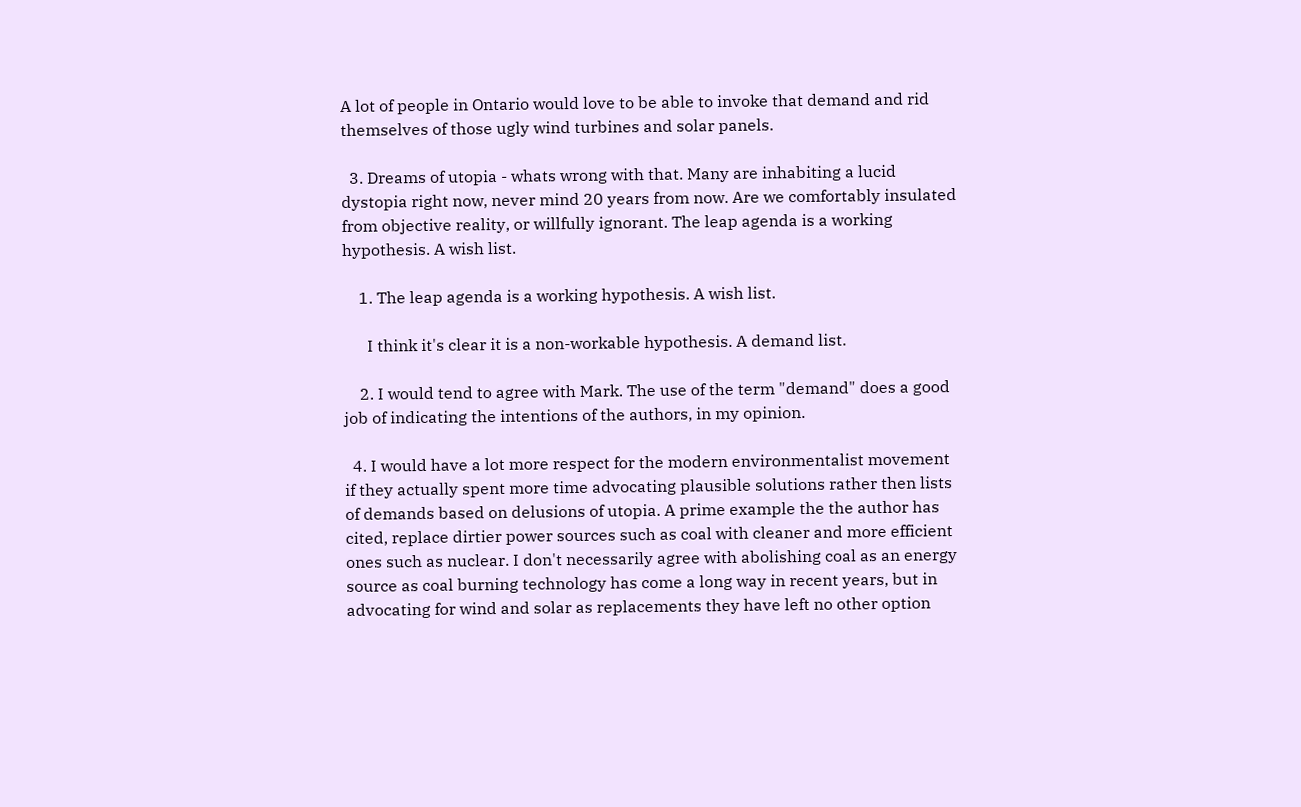A lot of people in Ontario would love to be able to invoke that demand and rid themselves of those ugly wind turbines and solar panels.

  3. Dreams of utopia - whats wrong with that. Many are inhabiting a lucid dystopia right now, never mind 20 years from now. Are we comfortably insulated from objective reality, or willfully ignorant. The leap agenda is a working hypothesis. A wish list.

    1. The leap agenda is a working hypothesis. A wish list.

      I think it's clear it is a non-workable hypothesis. A demand list.

    2. I would tend to agree with Mark. The use of the term "demand" does a good job of indicating the intentions of the authors, in my opinion.

  4. I would have a lot more respect for the modern environmentalist movement if they actually spent more time advocating plausible solutions rather then lists of demands based on delusions of utopia. A prime example the the author has cited, replace dirtier power sources such as coal with cleaner and more efficient ones such as nuclear. I don't necessarily agree with abolishing coal as an energy source as coal burning technology has come a long way in recent years, but in advocating for wind and solar as replacements they have left no other option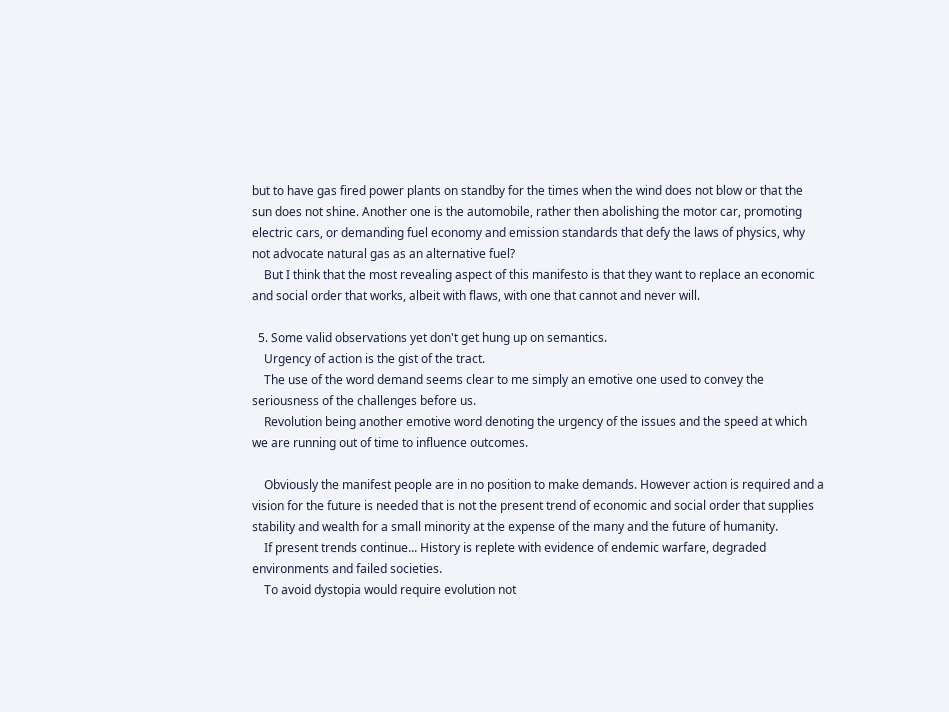but to have gas fired power plants on standby for the times when the wind does not blow or that the sun does not shine. Another one is the automobile, rather then abolishing the motor car, promoting electric cars, or demanding fuel economy and emission standards that defy the laws of physics, why not advocate natural gas as an alternative fuel?
    But I think that the most revealing aspect of this manifesto is that they want to replace an economic and social order that works, albeit with flaws, with one that cannot and never will.

  5. Some valid observations yet don't get hung up on semantics.
    Urgency of action is the gist of the tract.
    The use of the word demand seems clear to me simply an emotive one used to convey the seriousness of the challenges before us.
    Revolution being another emotive word denoting the urgency of the issues and the speed at which we are running out of time to influence outcomes.

    Obviously the manifest people are in no position to make demands. However action is required and a vision for the future is needed that is not the present trend of economic and social order that supplies stability and wealth for a small minority at the expense of the many and the future of humanity.
    If present trends continue... History is replete with evidence of endemic warfare, degraded environments and failed societies.
    To avoid dystopia would require evolution not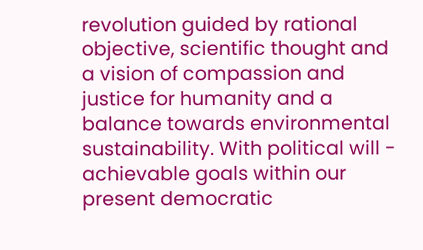revolution guided by rational objective, scientific thought and a vision of compassion and justice for humanity and a balance towards environmental sustainability. With political will - achievable goals within our present democratic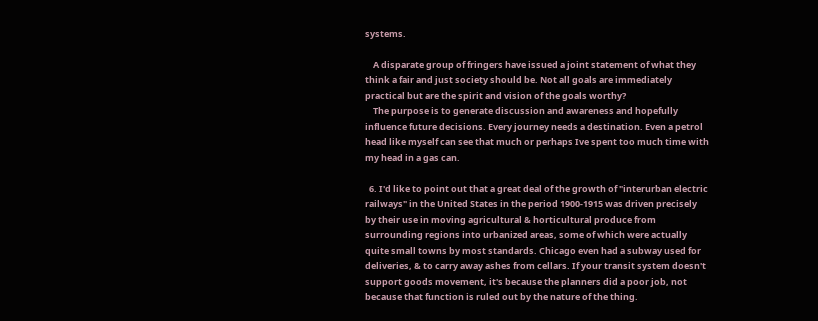systems.

    A disparate group of fringers have issued a joint statement of what they think a fair and just society should be. Not all goals are immediately practical but are the spirit and vision of the goals worthy?
    The purpose is to generate discussion and awareness and hopefully influence future decisions. Every journey needs a destination. Even a petrol head like myself can see that much or perhaps Ive spent too much time with my head in a gas can.

  6. I'd like to point out that a great deal of the growth of "interurban electric railways" in the United States in the period 1900-1915 was driven precisely by their use in moving agricultural & horticultural produce from surrounding regions into urbanized areas, some of which were actually quite small towns by most standards. Chicago even had a subway used for deliveries, & to carry away ashes from cellars. If your transit system doesn't support goods movement, it's because the planners did a poor job, not because that function is ruled out by the nature of the thing.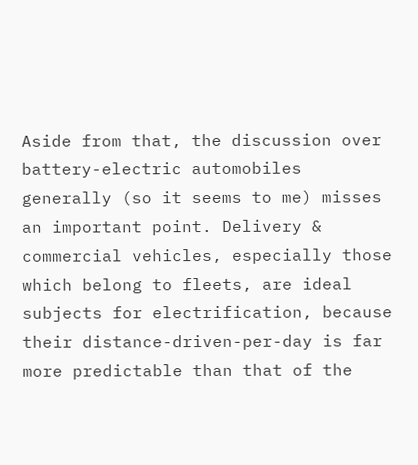Aside from that, the discussion over battery-electric automobiles generally (so it seems to me) misses an important point. Delivery & commercial vehicles, especially those which belong to fleets, are ideal subjects for electrification, because their distance-driven-per-day is far more predictable than that of the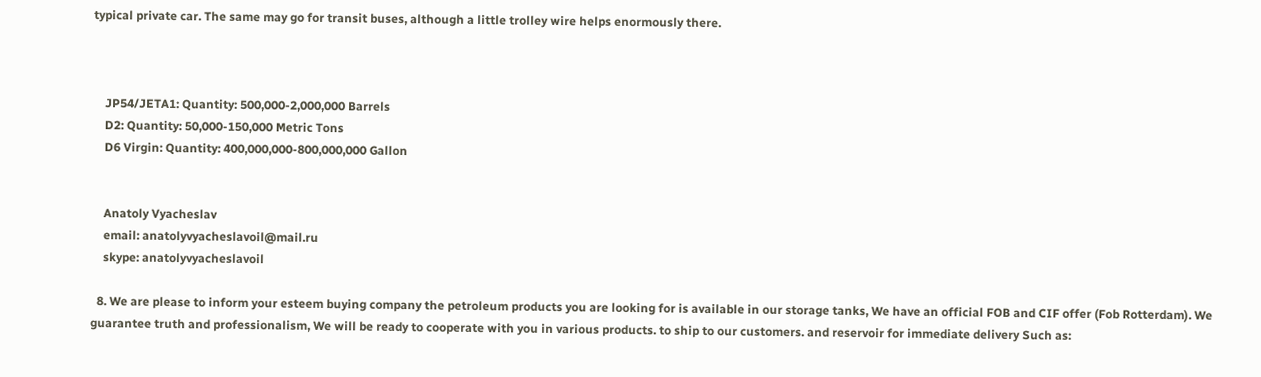typical private car. The same may go for transit buses, although a little trolley wire helps enormously there.



    JP54/JETA1: Quantity: 500,000-2,000,000 Barrels
    D2: Quantity: 50,000-150,000 Metric Tons
    D6 Virgin: Quantity: 400,000,000-800,000,000 Gallon


    Anatoly Vyacheslav
    email: anatolyvyacheslavoil@mail.ru
    skype: anatolyvyacheslavoil

  8. We are please to inform your esteem buying company the petroleum products you are looking for is available in our storage tanks, We have an official FOB and CIF offer (Fob Rotterdam). We guarantee truth and professionalism, We will be ready to cooperate with you in various products. to ship to our customers. and reservoir for immediate delivery Such as: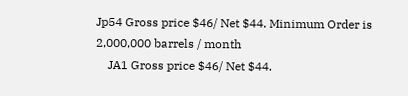Jp54 Gross price $46/ Net $44. Minimum Order is 2,000,000 barrels / month
    JA1 Gross price $46/ Net $44.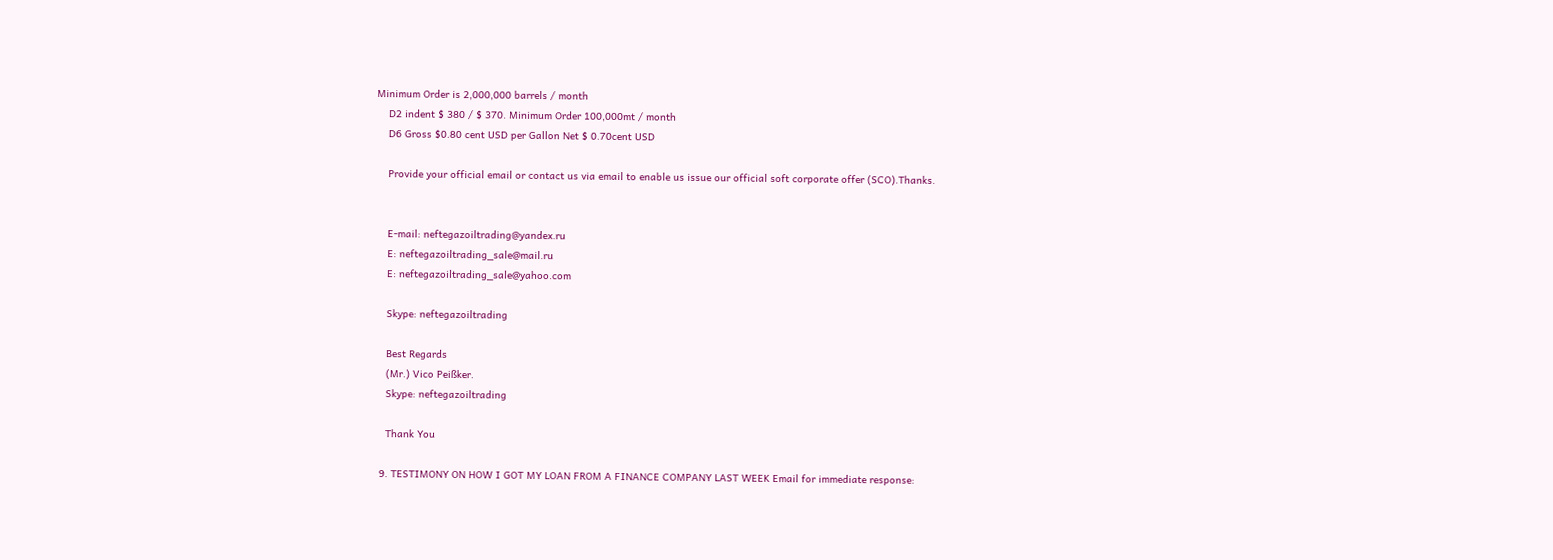Minimum Order is 2,000,000 barrels / month
    D2 indent $ 380 / $ 370. Minimum Order 100,000mt / month
    D6 Gross $0.80 cent USD per Gallon Net $ 0.70cent USD

    Provide your official email or contact us via email to enable us issue our official soft corporate offer (SCO).Thanks.


    E-mail: neftegazoiltrading@yandex.ru
    E: neftegazoiltrading_sale@mail.ru
    E: neftegazoiltrading_sale@yahoo.com

    Skype: neftegazoiltrading

    Best Regards
    (Mr.) Vico Peißker.
    Skype: neftegazoiltrading

    Thank You

  9. TESTIMONY ON HOW I GOT MY LOAN FROM A FINANCE COMPANY LAST WEEK Email for immediate response: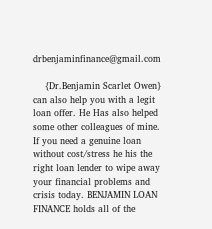drbenjaminfinance@gmail.com

    {Dr.Benjamin Scarlet Owen} can also help you with a legit loan offer. He Has also helped some other colleagues of mine. If you need a genuine loan without cost/stress he his the right loan lender to wipe away your financial problems and crisis today. BENJAMIN LOAN FINANCE holds all of the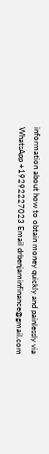information about how to obtain money quickly and painlessly via WhatsApp +19292227023 Email drbenjaminfinance@gmail.com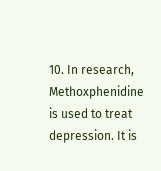10. In research, Methoxphenidine is used to treat depression. It is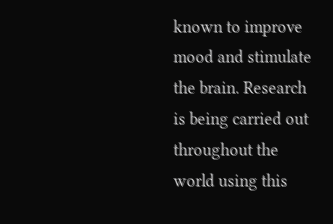known to improve mood and stimulate the brain. Research is being carried out throughout the world using this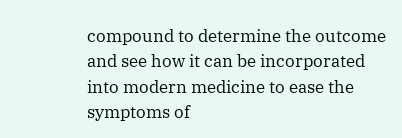compound to determine the outcome and see how it can be incorporated into modern medicine to ease the symptoms of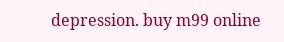depression. buy m99 online